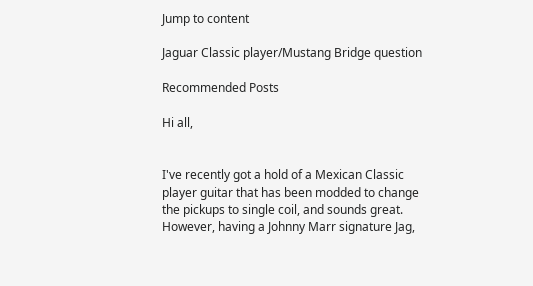Jump to content

Jaguar Classic player/Mustang Bridge question

Recommended Posts

Hi all,


I've recently got a hold of a Mexican Classic player guitar that has been modded to change the pickups to single coil, and sounds great. However, having a Johnny Marr signature Jag,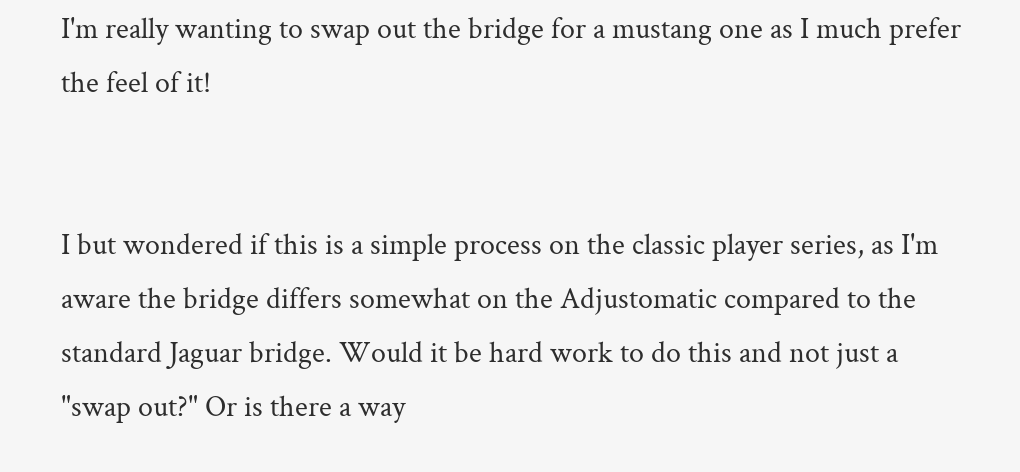I'm really wanting to swap out the bridge for a mustang one as I much prefer the feel of it!


I but wondered if this is a simple process on the classic player series, as I'm aware the bridge differs somewhat on the Adjustomatic compared to the standard Jaguar bridge. Would it be hard work to do this and not just a "swap out?" Or is there a way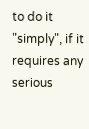to do it "simply", if it requires any serious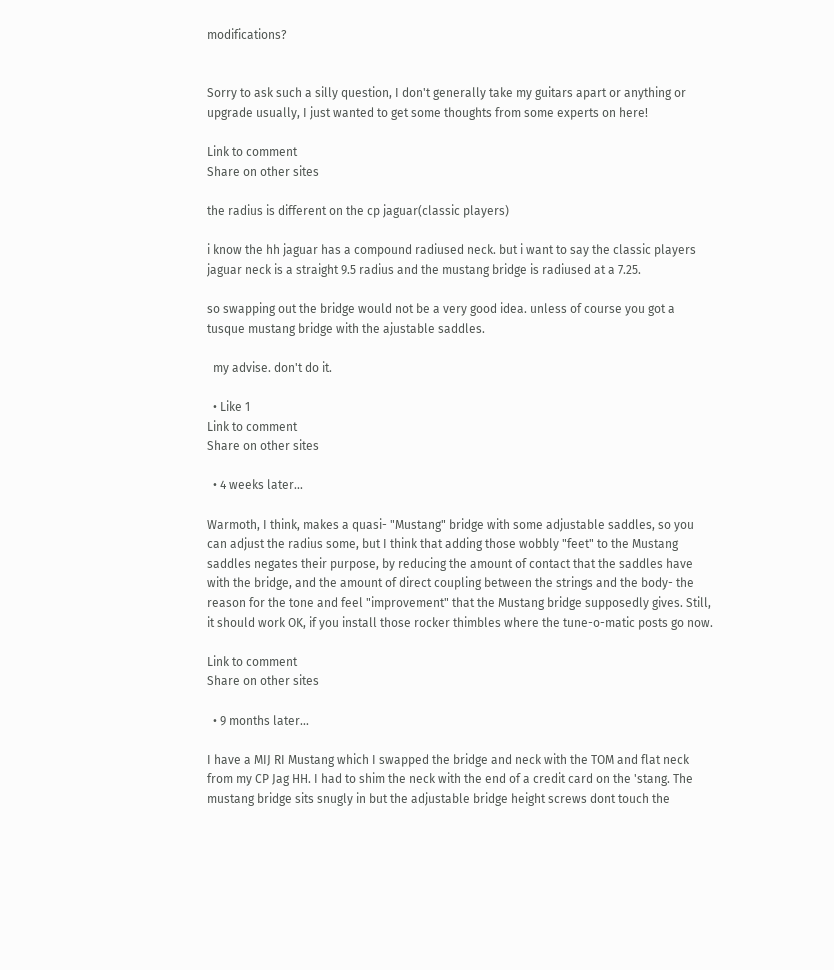modifications?


Sorry to ask such a silly question, I don't generally take my guitars apart or anything or upgrade usually, I just wanted to get some thoughts from some experts on here!

Link to comment
Share on other sites

the radius is different on the cp jaguar(classic players)

i know the hh jaguar has a compound radiused neck. but i want to say the classic players jaguar neck is a straight 9.5 radius and the mustang bridge is radiused at a 7.25.

so swapping out the bridge would not be a very good idea. unless of course you got a tusque mustang bridge with the ajustable saddles.

  my advise. don't do it.

  • Like 1
Link to comment
Share on other sites

  • 4 weeks later...

Warmoth, I think, makes a quasi- "Mustang" bridge with some adjustable saddles, so you can adjust the radius some, but I think that adding those wobbly "feet" to the Mustang saddles negates their purpose, by reducing the amount of contact that the saddles have with the bridge, and the amount of direct coupling between the strings and the body- the reason for the tone and feel "improvement" that the Mustang bridge supposedly gives. Still, it should work OK, if you install those rocker thimbles where the tune-o-matic posts go now.

Link to comment
Share on other sites

  • 9 months later...

I have a MIJ RI Mustang which I swapped the bridge and neck with the TOM and flat neck from my CP Jag HH. I had to shim the neck with the end of a credit card on the 'stang. The mustang bridge sits snugly in but the adjustable bridge height screws dont touch the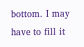bottom. I may have to fill it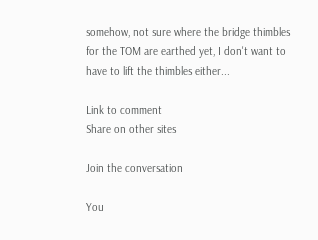somehow, not sure where the bridge thimbles for the TOM are earthed yet, I don't want to have to lift the thimbles either...

Link to comment
Share on other sites

Join the conversation

You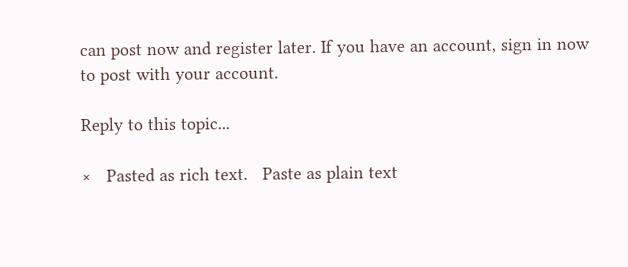can post now and register later. If you have an account, sign in now to post with your account.

Reply to this topic...

×   Pasted as rich text.   Paste as plain text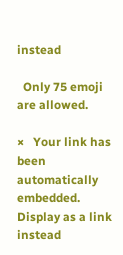instead

  Only 75 emoji are allowed.

×   Your link has been automatically embedded.   Display as a link instead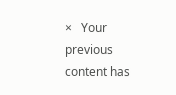×   Your previous content has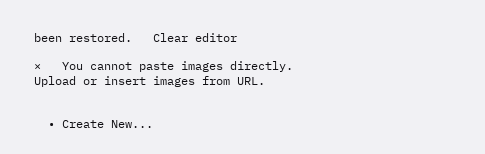been restored.   Clear editor

×   You cannot paste images directly. Upload or insert images from URL.


  • Create New...